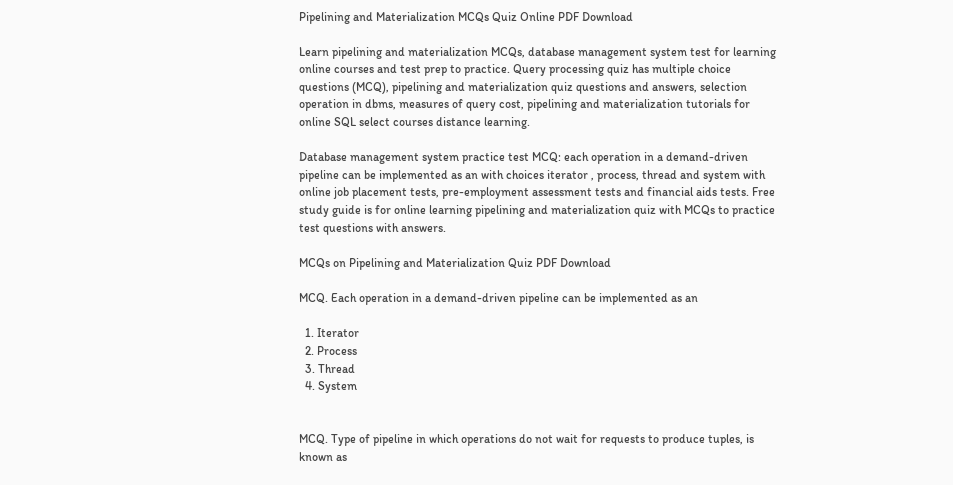Pipelining and Materialization MCQs Quiz Online PDF Download

Learn pipelining and materialization MCQs, database management system test for learning online courses and test prep to practice. Query processing quiz has multiple choice questions (MCQ), pipelining and materialization quiz questions and answers, selection operation in dbms, measures of query cost, pipelining and materialization tutorials for online SQL select courses distance learning.

Database management system practice test MCQ: each operation in a demand-driven pipeline can be implemented as an with choices iterator , process, thread and system with online job placement tests, pre-employment assessment tests and financial aids tests. Free study guide is for online learning pipelining and materialization quiz with MCQs to practice test questions with answers.

MCQs on Pipelining and Materialization Quiz PDF Download

MCQ. Each operation in a demand-driven pipeline can be implemented as an

  1. Iterator
  2. Process
  3. Thread
  4. System


MCQ. Type of pipeline in which operations do not wait for requests to produce tuples, is known as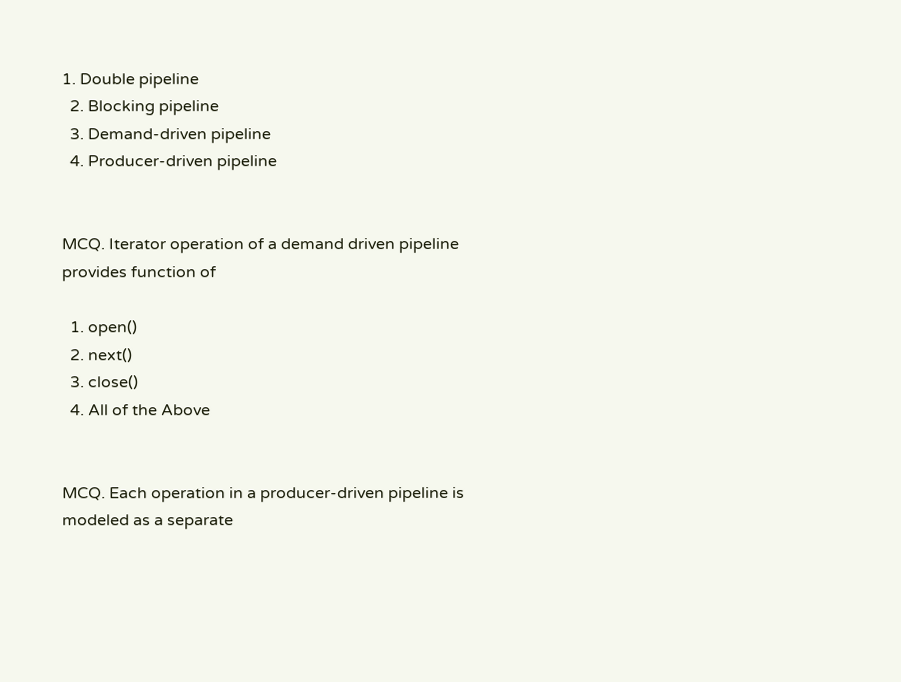1. Double pipeline
  2. Blocking pipeline
  3. Demand-driven pipeline
  4. Producer-driven pipeline


MCQ. Iterator operation of a demand driven pipeline provides function of

  1. open()
  2. next()
  3. close()
  4. All of the Above


MCQ. Each operation in a producer-driven pipeline is modeled as a separate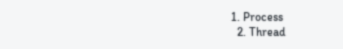1. Process
  2. Thread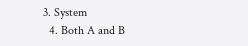3. System
  4. Both A and B